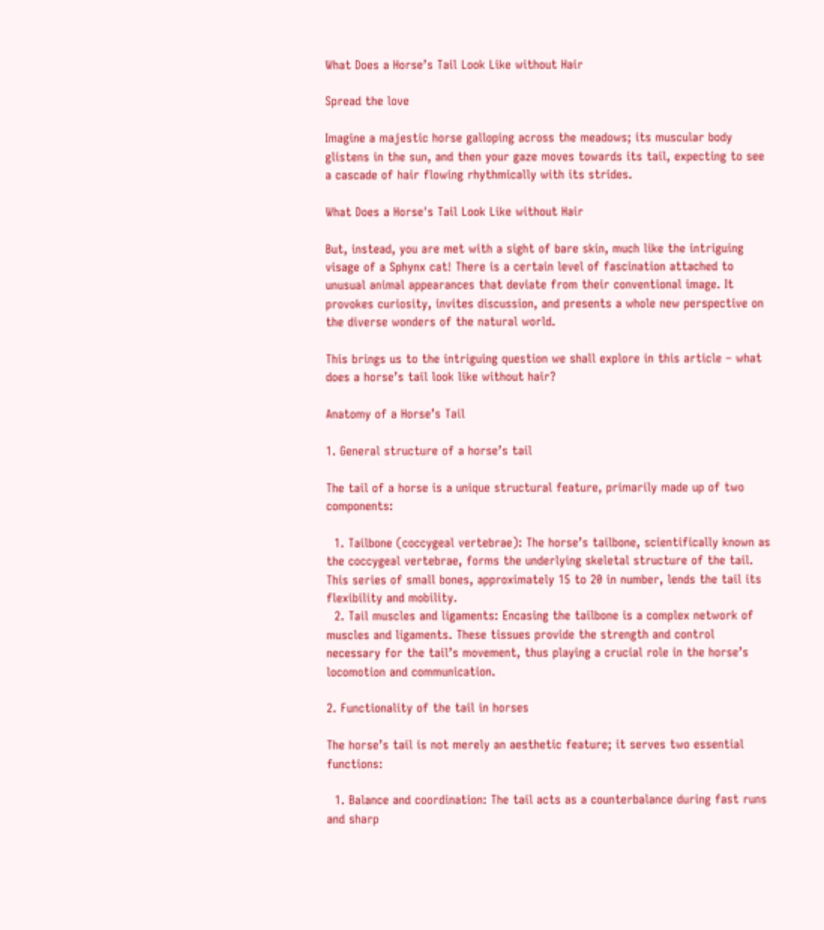What Does a Horse’s Tail Look Like without Hair

Spread the love

Imagine a majestic horse galloping across the meadows; its muscular body glistens in the sun, and then your gaze moves towards its tail, expecting to see a cascade of hair flowing rhythmically with its strides.

What Does a Horse's Tail Look Like without Hair

But, instead, you are met with a sight of bare skin, much like the intriguing visage of a Sphynx cat! There is a certain level of fascination attached to unusual animal appearances that deviate from their conventional image. It provokes curiosity, invites discussion, and presents a whole new perspective on the diverse wonders of the natural world.

This brings us to the intriguing question we shall explore in this article – what does a horse’s tail look like without hair?

Anatomy of a Horse’s Tail

1. General structure of a horse’s tail

The tail of a horse is a unique structural feature, primarily made up of two components:

  1. Tailbone (coccygeal vertebrae): The horse’s tailbone, scientifically known as the coccygeal vertebrae, forms the underlying skeletal structure of the tail. This series of small bones, approximately 15 to 20 in number, lends the tail its flexibility and mobility.
  2. Tail muscles and ligaments: Encasing the tailbone is a complex network of muscles and ligaments. These tissues provide the strength and control necessary for the tail’s movement, thus playing a crucial role in the horse’s locomotion and communication.

2. Functionality of the tail in horses

The horse’s tail is not merely an aesthetic feature; it serves two essential functions:

  1. Balance and coordination: The tail acts as a counterbalance during fast runs and sharp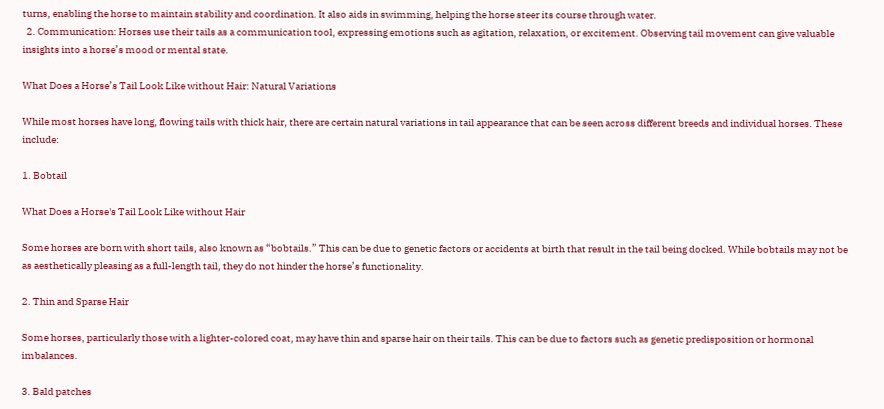turns, enabling the horse to maintain stability and coordination. It also aids in swimming, helping the horse steer its course through water.
  2. Communication: Horses use their tails as a communication tool, expressing emotions such as agitation, relaxation, or excitement. Observing tail movement can give valuable insights into a horse’s mood or mental state.

What Does a Horse’s Tail Look Like without Hair: Natural Variations

While most horses have long, flowing tails with thick hair, there are certain natural variations in tail appearance that can be seen across different breeds and individual horses. These include:

1. Bobtail

What Does a Horse's Tail Look Like without Hair

Some horses are born with short tails, also known as “bobtails.” This can be due to genetic factors or accidents at birth that result in the tail being docked. While bobtails may not be as aesthetically pleasing as a full-length tail, they do not hinder the horse’s functionality.

2. Thin and Sparse Hair

Some horses, particularly those with a lighter-colored coat, may have thin and sparse hair on their tails. This can be due to factors such as genetic predisposition or hormonal imbalances.

3. Bald patches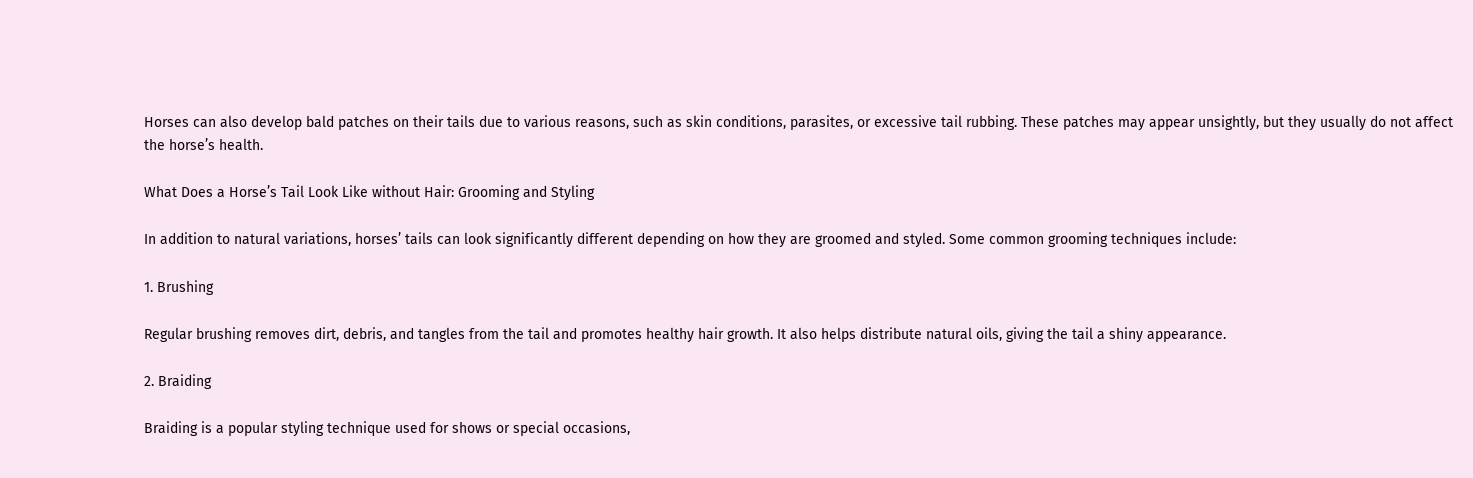Horses can also develop bald patches on their tails due to various reasons, such as skin conditions, parasites, or excessive tail rubbing. These patches may appear unsightly, but they usually do not affect the horse’s health.

What Does a Horse’s Tail Look Like without Hair: Grooming and Styling

In addition to natural variations, horses’ tails can look significantly different depending on how they are groomed and styled. Some common grooming techniques include:

1. Brushing

Regular brushing removes dirt, debris, and tangles from the tail and promotes healthy hair growth. It also helps distribute natural oils, giving the tail a shiny appearance.

2. Braiding

Braiding is a popular styling technique used for shows or special occasions,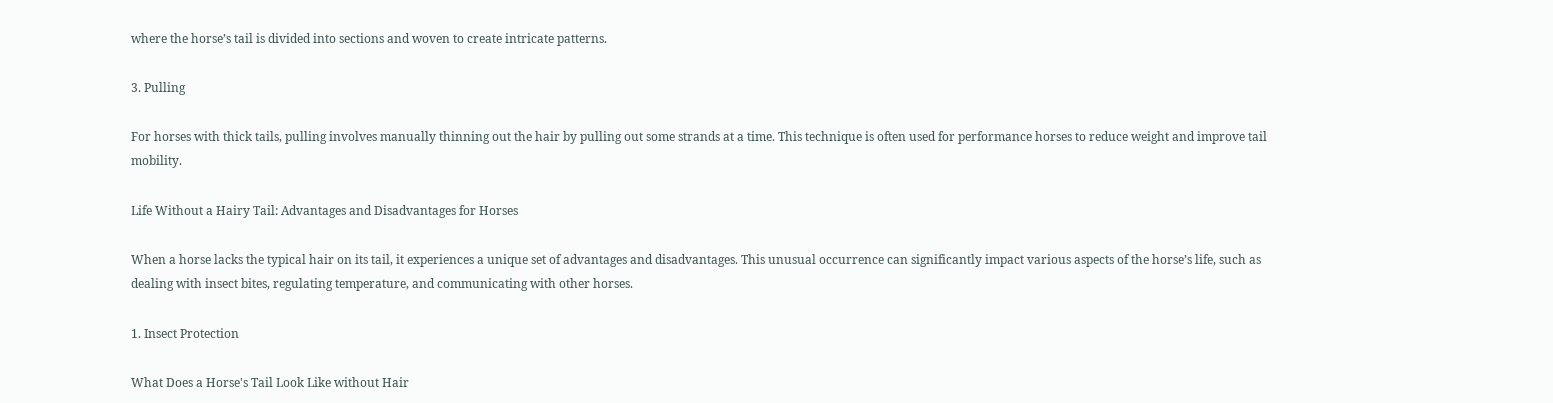where the horse’s tail is divided into sections and woven to create intricate patterns.

3. Pulling

For horses with thick tails, pulling involves manually thinning out the hair by pulling out some strands at a time. This technique is often used for performance horses to reduce weight and improve tail mobility.

Life Without a Hairy Tail: Advantages and Disadvantages for Horses

When a horse lacks the typical hair on its tail, it experiences a unique set of advantages and disadvantages. This unusual occurrence can significantly impact various aspects of the horse’s life, such as dealing with insect bites, regulating temperature, and communicating with other horses.

1. Insect Protection

What Does a Horse's Tail Look Like without Hair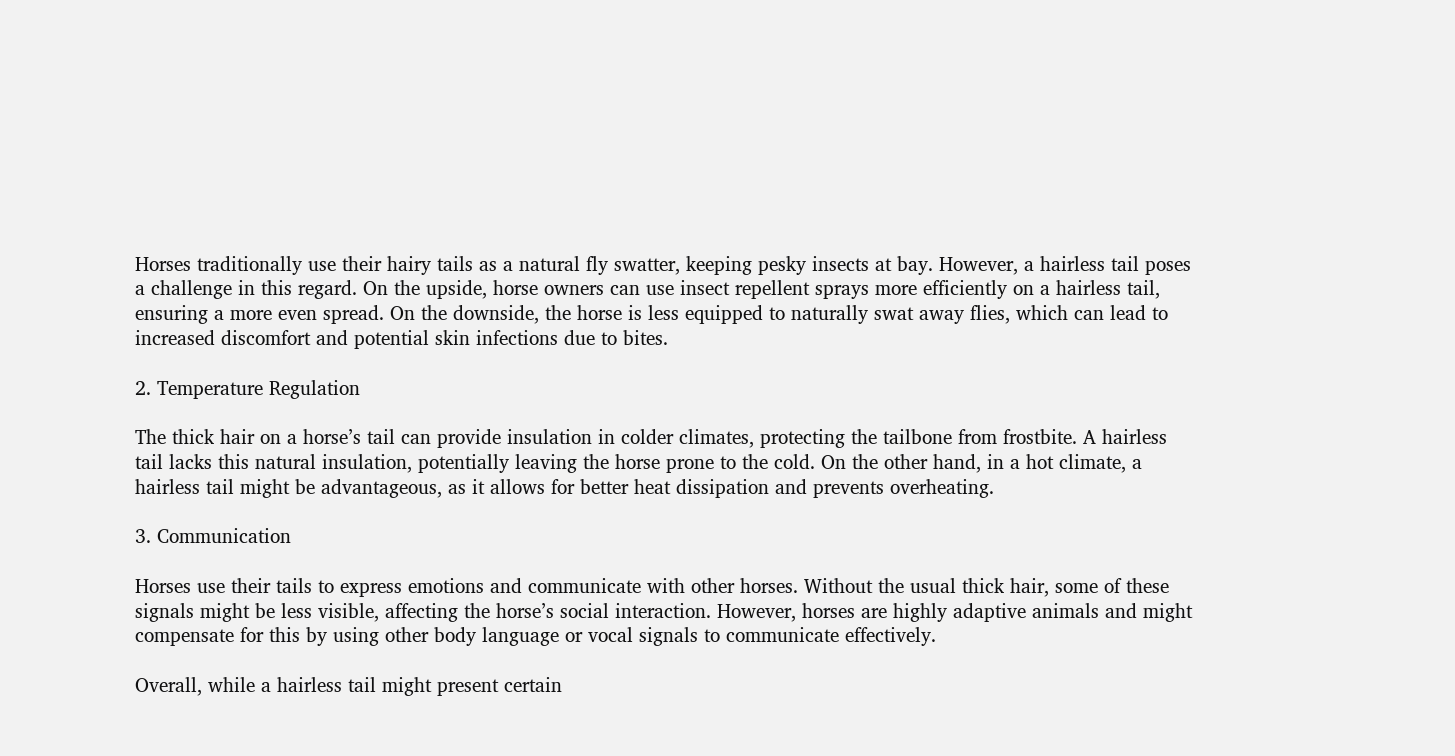Horses traditionally use their hairy tails as a natural fly swatter, keeping pesky insects at bay. However, a hairless tail poses a challenge in this regard. On the upside, horse owners can use insect repellent sprays more efficiently on a hairless tail, ensuring a more even spread. On the downside, the horse is less equipped to naturally swat away flies, which can lead to increased discomfort and potential skin infections due to bites.

2. Temperature Regulation

The thick hair on a horse’s tail can provide insulation in colder climates, protecting the tailbone from frostbite. A hairless tail lacks this natural insulation, potentially leaving the horse prone to the cold. On the other hand, in a hot climate, a hairless tail might be advantageous, as it allows for better heat dissipation and prevents overheating.

3. Communication

Horses use their tails to express emotions and communicate with other horses. Without the usual thick hair, some of these signals might be less visible, affecting the horse’s social interaction. However, horses are highly adaptive animals and might compensate for this by using other body language or vocal signals to communicate effectively.

Overall, while a hairless tail might present certain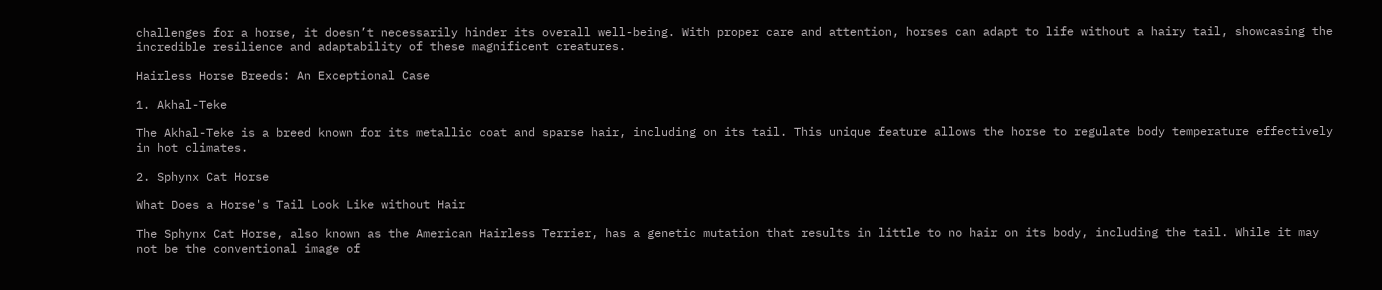challenges for a horse, it doesn’t necessarily hinder its overall well-being. With proper care and attention, horses can adapt to life without a hairy tail, showcasing the incredible resilience and adaptability of these magnificent creatures.

Hairless Horse Breeds: An Exceptional Case

1. Akhal-Teke

The Akhal-Teke is a breed known for its metallic coat and sparse hair, including on its tail. This unique feature allows the horse to regulate body temperature effectively in hot climates.

2. Sphynx Cat Horse

What Does a Horse's Tail Look Like without Hair

The Sphynx Cat Horse, also known as the American Hairless Terrier, has a genetic mutation that results in little to no hair on its body, including the tail. While it may not be the conventional image of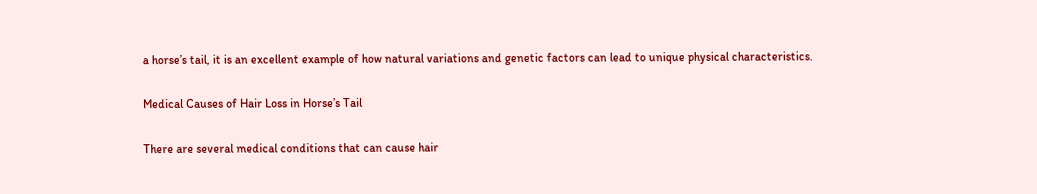a horse’s tail, it is an excellent example of how natural variations and genetic factors can lead to unique physical characteristics.

Medical Causes of Hair Loss in Horse’s Tail

There are several medical conditions that can cause hair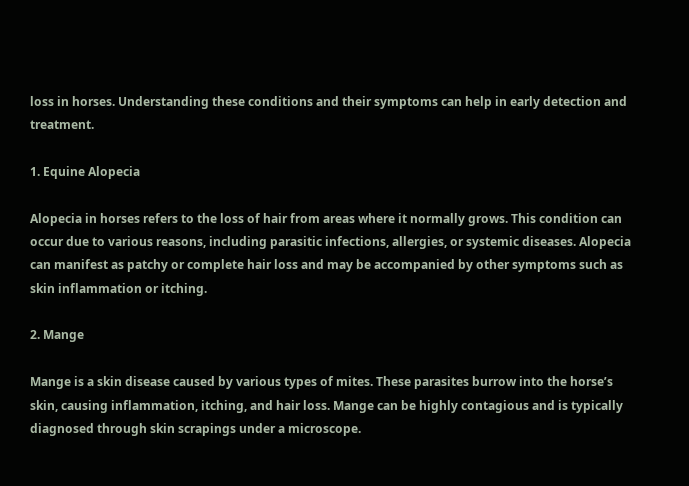loss in horses. Understanding these conditions and their symptoms can help in early detection and treatment.

1. Equine Alopecia

Alopecia in horses refers to the loss of hair from areas where it normally grows. This condition can occur due to various reasons, including parasitic infections, allergies, or systemic diseases. Alopecia can manifest as patchy or complete hair loss and may be accompanied by other symptoms such as skin inflammation or itching.

2. Mange

Mange is a skin disease caused by various types of mites. These parasites burrow into the horse’s skin, causing inflammation, itching, and hair loss. Mange can be highly contagious and is typically diagnosed through skin scrapings under a microscope.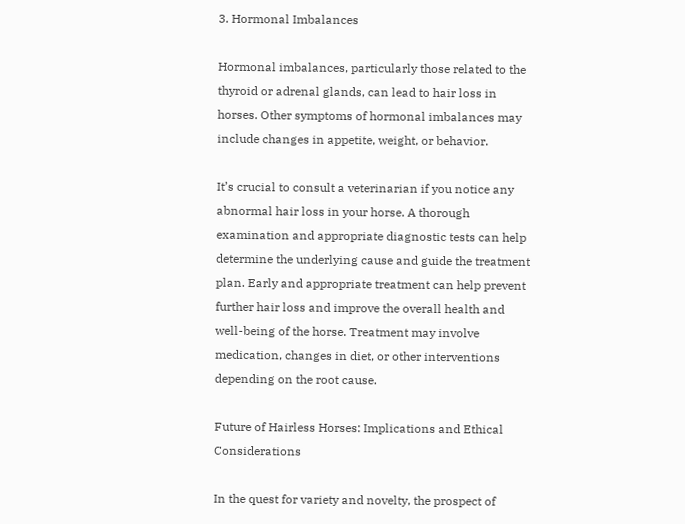3. Hormonal Imbalances

Hormonal imbalances, particularly those related to the thyroid or adrenal glands, can lead to hair loss in horses. Other symptoms of hormonal imbalances may include changes in appetite, weight, or behavior.

It’s crucial to consult a veterinarian if you notice any abnormal hair loss in your horse. A thorough examination and appropriate diagnostic tests can help determine the underlying cause and guide the treatment plan. Early and appropriate treatment can help prevent further hair loss and improve the overall health and well-being of the horse. Treatment may involve medication, changes in diet, or other interventions depending on the root cause.

Future of Hairless Horses: Implications and Ethical Considerations

In the quest for variety and novelty, the prospect of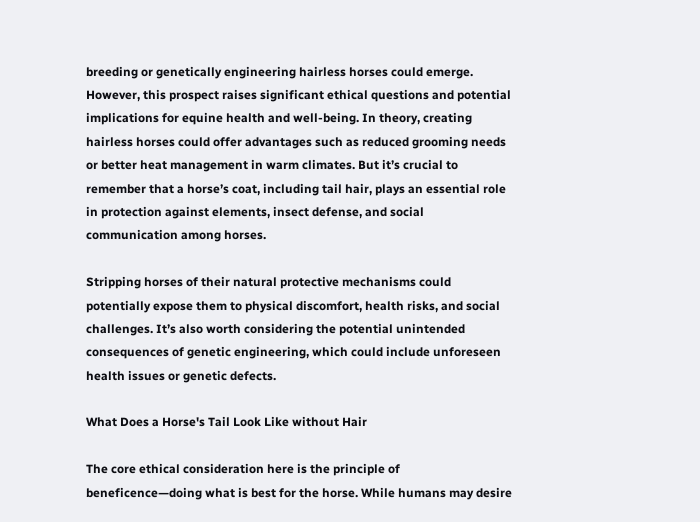breeding or genetically engineering hairless horses could emerge. However, this prospect raises significant ethical questions and potential implications for equine health and well-being. In theory, creating hairless horses could offer advantages such as reduced grooming needs or better heat management in warm climates. But it’s crucial to remember that a horse’s coat, including tail hair, plays an essential role in protection against elements, insect defense, and social communication among horses.

Stripping horses of their natural protective mechanisms could potentially expose them to physical discomfort, health risks, and social challenges. It’s also worth considering the potential unintended consequences of genetic engineering, which could include unforeseen health issues or genetic defects.

What Does a Horse's Tail Look Like without Hair

The core ethical consideration here is the principle of beneficence—doing what is best for the horse. While humans may desire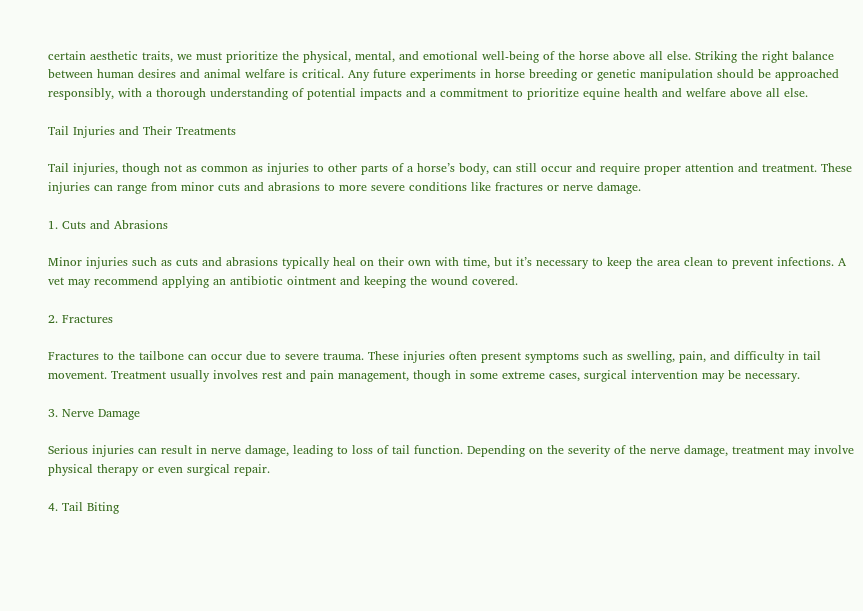certain aesthetic traits, we must prioritize the physical, mental, and emotional well-being of the horse above all else. Striking the right balance between human desires and animal welfare is critical. Any future experiments in horse breeding or genetic manipulation should be approached responsibly, with a thorough understanding of potential impacts and a commitment to prioritize equine health and welfare above all else.

Tail Injuries and Their Treatments

Tail injuries, though not as common as injuries to other parts of a horse’s body, can still occur and require proper attention and treatment. These injuries can range from minor cuts and abrasions to more severe conditions like fractures or nerve damage.

1. Cuts and Abrasions

Minor injuries such as cuts and abrasions typically heal on their own with time, but it’s necessary to keep the area clean to prevent infections. A vet may recommend applying an antibiotic ointment and keeping the wound covered.

2. Fractures

Fractures to the tailbone can occur due to severe trauma. These injuries often present symptoms such as swelling, pain, and difficulty in tail movement. Treatment usually involves rest and pain management, though in some extreme cases, surgical intervention may be necessary.

3. Nerve Damage

Serious injuries can result in nerve damage, leading to loss of tail function. Depending on the severity of the nerve damage, treatment may involve physical therapy or even surgical repair.

4. Tail Biting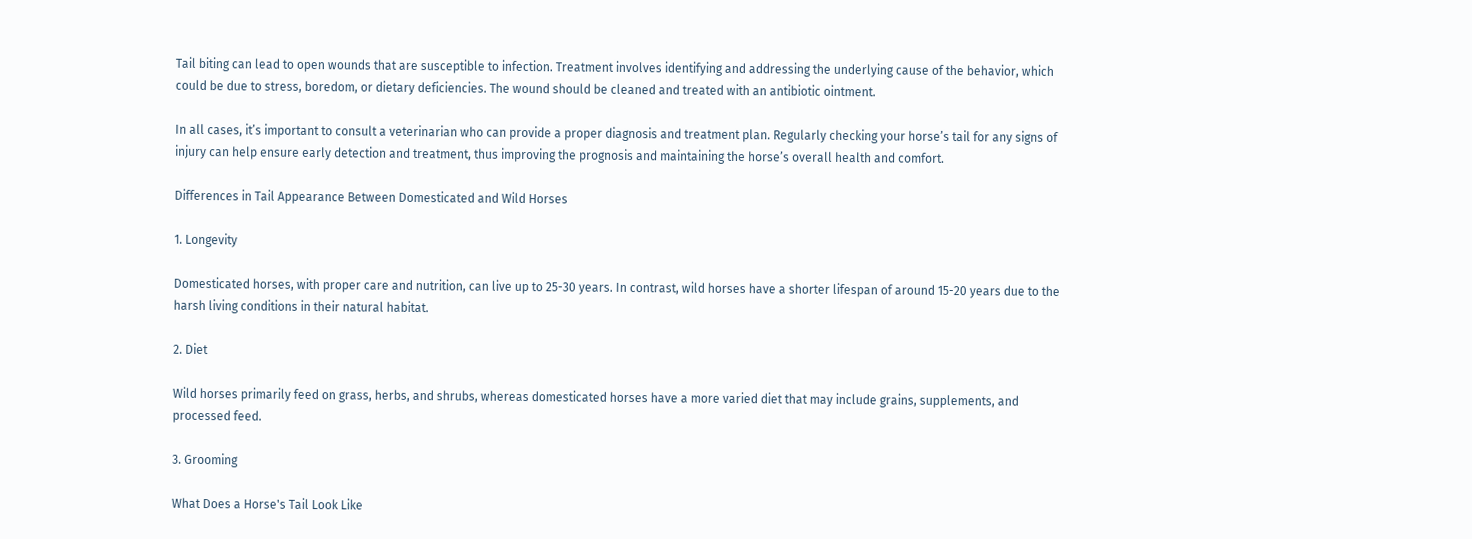Tail biting can lead to open wounds that are susceptible to infection. Treatment involves identifying and addressing the underlying cause of the behavior, which could be due to stress, boredom, or dietary deficiencies. The wound should be cleaned and treated with an antibiotic ointment.

In all cases, it’s important to consult a veterinarian who can provide a proper diagnosis and treatment plan. Regularly checking your horse’s tail for any signs of injury can help ensure early detection and treatment, thus improving the prognosis and maintaining the horse’s overall health and comfort.

Differences in Tail Appearance Between Domesticated and Wild Horses

1. Longevity

Domesticated horses, with proper care and nutrition, can live up to 25-30 years. In contrast, wild horses have a shorter lifespan of around 15-20 years due to the harsh living conditions in their natural habitat.

2. Diet

Wild horses primarily feed on grass, herbs, and shrubs, whereas domesticated horses have a more varied diet that may include grains, supplements, and processed feed.

3. Grooming

What Does a Horse's Tail Look Like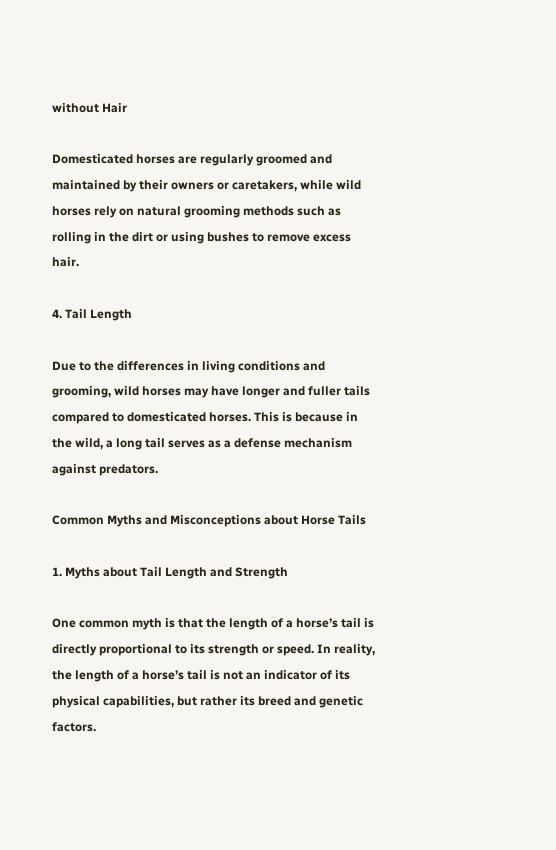without Hair

Domesticated horses are regularly groomed and maintained by their owners or caretakers, while wild horses rely on natural grooming methods such as rolling in the dirt or using bushes to remove excess hair.

4. Tail Length

Due to the differences in living conditions and grooming, wild horses may have longer and fuller tails compared to domesticated horses. This is because in the wild, a long tail serves as a defense mechanism against predators.

Common Myths and Misconceptions about Horse Tails

1. Myths about Tail Length and Strength

One common myth is that the length of a horse’s tail is directly proportional to its strength or speed. In reality, the length of a horse’s tail is not an indicator of its physical capabilities, but rather its breed and genetic factors.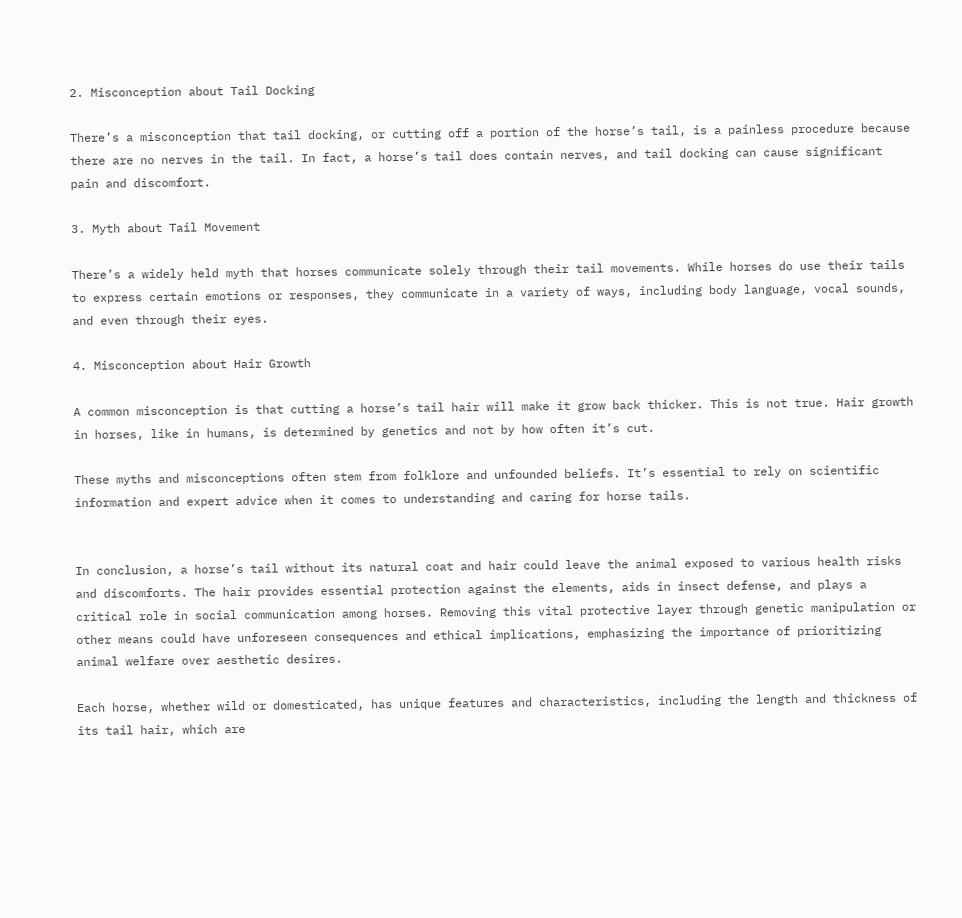2. Misconception about Tail Docking

There’s a misconception that tail docking, or cutting off a portion of the horse’s tail, is a painless procedure because there are no nerves in the tail. In fact, a horse’s tail does contain nerves, and tail docking can cause significant pain and discomfort.

3. Myth about Tail Movement

There’s a widely held myth that horses communicate solely through their tail movements. While horses do use their tails to express certain emotions or responses, they communicate in a variety of ways, including body language, vocal sounds, and even through their eyes.

4. Misconception about Hair Growth

A common misconception is that cutting a horse’s tail hair will make it grow back thicker. This is not true. Hair growth in horses, like in humans, is determined by genetics and not by how often it’s cut.

These myths and misconceptions often stem from folklore and unfounded beliefs. It’s essential to rely on scientific information and expert advice when it comes to understanding and caring for horse tails.


In conclusion, a horse’s tail without its natural coat and hair could leave the animal exposed to various health risks and discomforts. The hair provides essential protection against the elements, aids in insect defense, and plays a critical role in social communication among horses. Removing this vital protective layer through genetic manipulation or other means could have unforeseen consequences and ethical implications, emphasizing the importance of prioritizing animal welfare over aesthetic desires.

Each horse, whether wild or domesticated, has unique features and characteristics, including the length and thickness of its tail hair, which are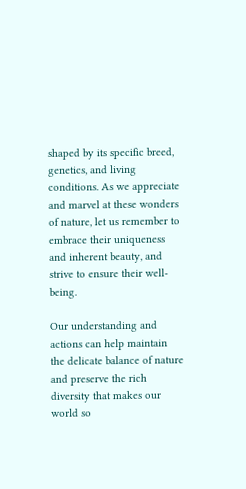shaped by its specific breed, genetics, and living conditions. As we appreciate and marvel at these wonders of nature, let us remember to embrace their uniqueness and inherent beauty, and strive to ensure their well-being.

Our understanding and actions can help maintain the delicate balance of nature and preserve the rich diversity that makes our world so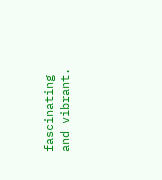fascinating and vibrant.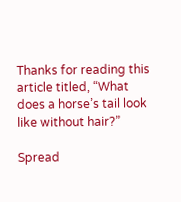Thanks for reading this article titled, “What does a horse’s tail look like without hair?”

Spread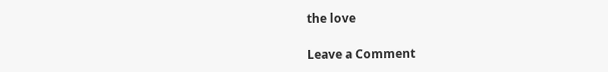the love

Leave a Comment